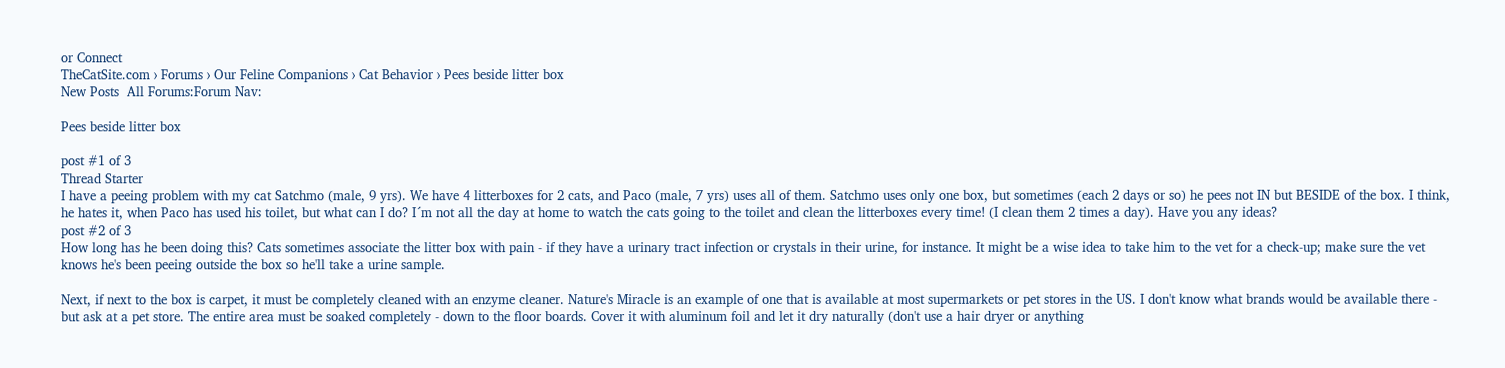or Connect
TheCatSite.com › Forums › Our Feline Companions › Cat Behavior › Pees beside litter box
New Posts  All Forums:Forum Nav:

Pees beside litter box

post #1 of 3
Thread Starter
I have a peeing problem with my cat Satchmo (male, 9 yrs). We have 4 litterboxes for 2 cats, and Paco (male, 7 yrs) uses all of them. Satchmo uses only one box, but sometimes (each 2 days or so) he pees not IN but BESIDE of the box. I think, he hates it, when Paco has used his toilet, but what can I do? I´m not all the day at home to watch the cats going to the toilet and clean the litterboxes every time! (I clean them 2 times a day). Have you any ideas?
post #2 of 3
How long has he been doing this? Cats sometimes associate the litter box with pain - if they have a urinary tract infection or crystals in their urine, for instance. It might be a wise idea to take him to the vet for a check-up; make sure the vet knows he's been peeing outside the box so he'll take a urine sample.

Next, if next to the box is carpet, it must be completely cleaned with an enzyme cleaner. Nature's Miracle is an example of one that is available at most supermarkets or pet stores in the US. I don't know what brands would be available there - but ask at a pet store. The entire area must be soaked completely - down to the floor boards. Cover it with aluminum foil and let it dry naturally (don't use a hair dryer or anything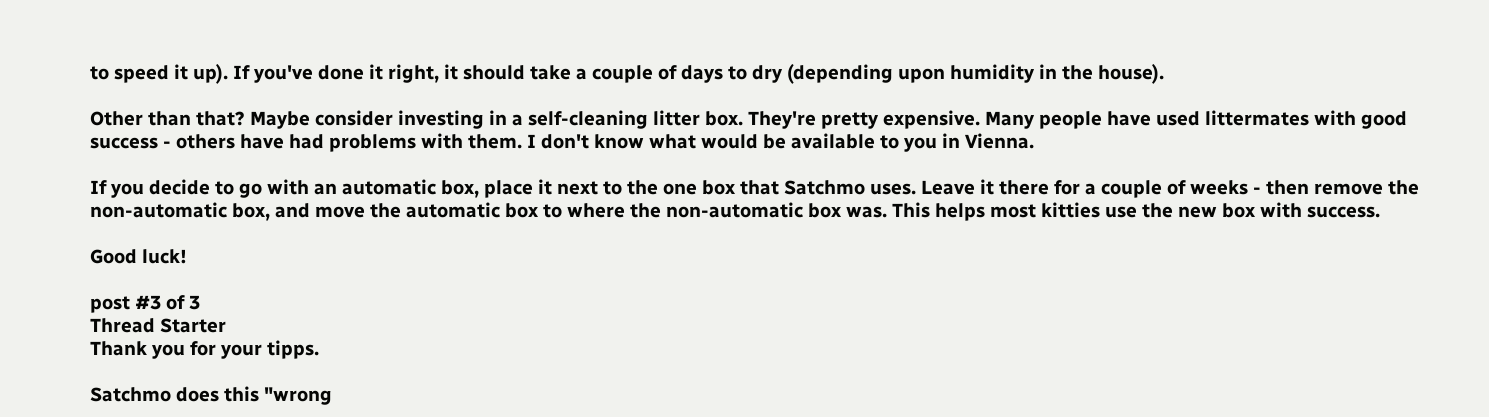to speed it up). If you've done it right, it should take a couple of days to dry (depending upon humidity in the house).

Other than that? Maybe consider investing in a self-cleaning litter box. They're pretty expensive. Many people have used littermates with good success - others have had problems with them. I don't know what would be available to you in Vienna.

If you decide to go with an automatic box, place it next to the one box that Satchmo uses. Leave it there for a couple of weeks - then remove the non-automatic box, and move the automatic box to where the non-automatic box was. This helps most kitties use the new box with success.

Good luck!

post #3 of 3
Thread Starter
Thank you for your tipps.

Satchmo does this "wrong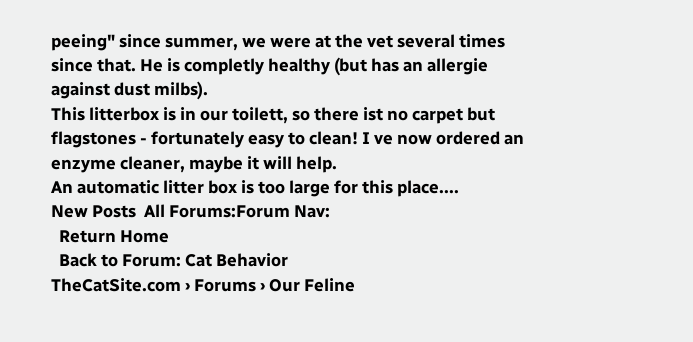peeing" since summer, we were at the vet several times since that. He is completly healthy (but has an allergie against dust milbs).
This litterbox is in our toilett, so there ist no carpet but flagstones - fortunately easy to clean! I ve now ordered an enzyme cleaner, maybe it will help.
An automatic litter box is too large for this place....
New Posts  All Forums:Forum Nav:
  Return Home
  Back to Forum: Cat Behavior
TheCatSite.com › Forums › Our Feline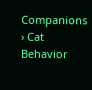Companions › Cat Behavior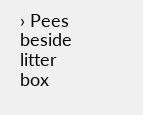› Pees beside litter box